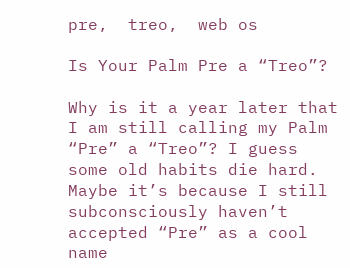pre,  treo,  web os

Is Your Palm Pre a “Treo”?

Why is it a year later that I am still calling my Palm “Pre” a “Treo”? I guess some old habits die hard. Maybe it’s because I still subconsciously haven’t accepted “Pre” as a cool name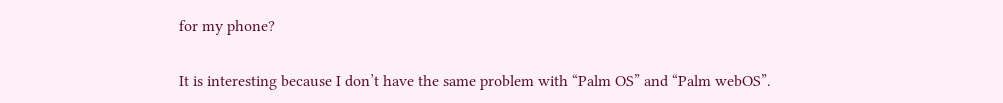for my phone?

It is interesting because I don’t have the same problem with “Palm OS” and “Palm webOS”.